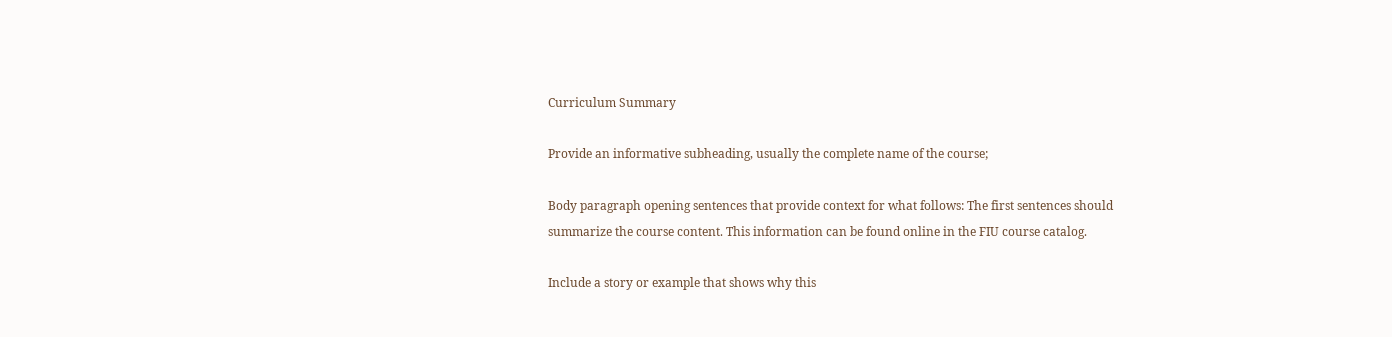Curriculum Summary

Provide an informative subheading, usually the complete name of the course;

Body paragraph opening sentences that provide context for what follows: The first sentences should summarize the course content. This information can be found online in the FIU course catalog.

Include a story or example that shows why this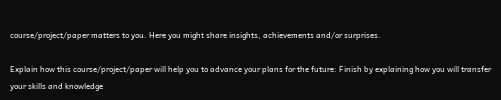course/project/paper matters to you. Here you might share insights, achievements and/or surprises.

Explain how this course/project/paper will help you to advance your plans for the future: Finish by explaining how you will transfer your skills and knowledge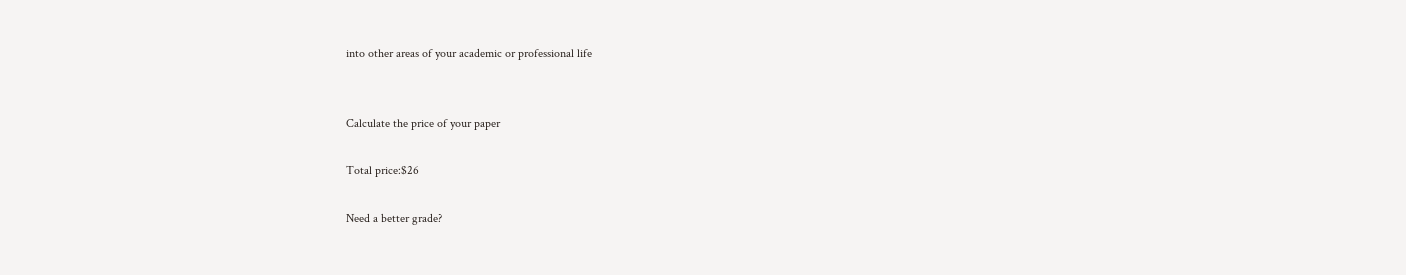into other areas of your academic or professional life


Calculate the price of your paper

Total price:$26

Need a better grade?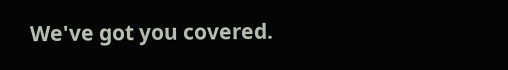We've got you covered.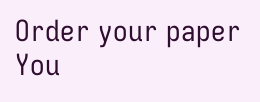Order your paper
You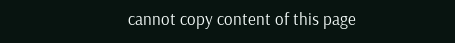cannot copy content of this page